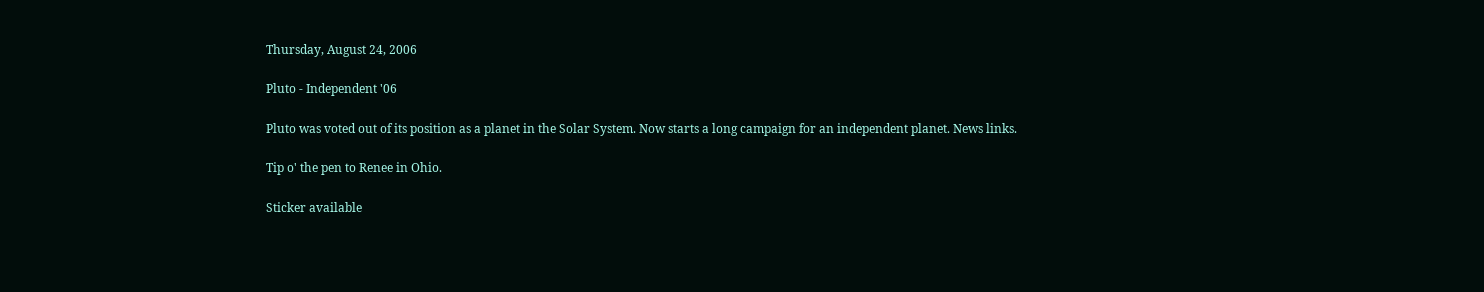Thursday, August 24, 2006

Pluto - Independent '06

Pluto was voted out of its position as a planet in the Solar System. Now starts a long campaign for an independent planet. News links.

Tip o' the pen to Renee in Ohio.

Sticker available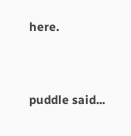here.


puddle said...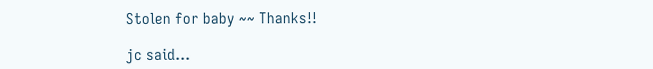Stolen for baby ~~ Thanks!!

jc said...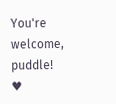You're welcome, puddle! ♥